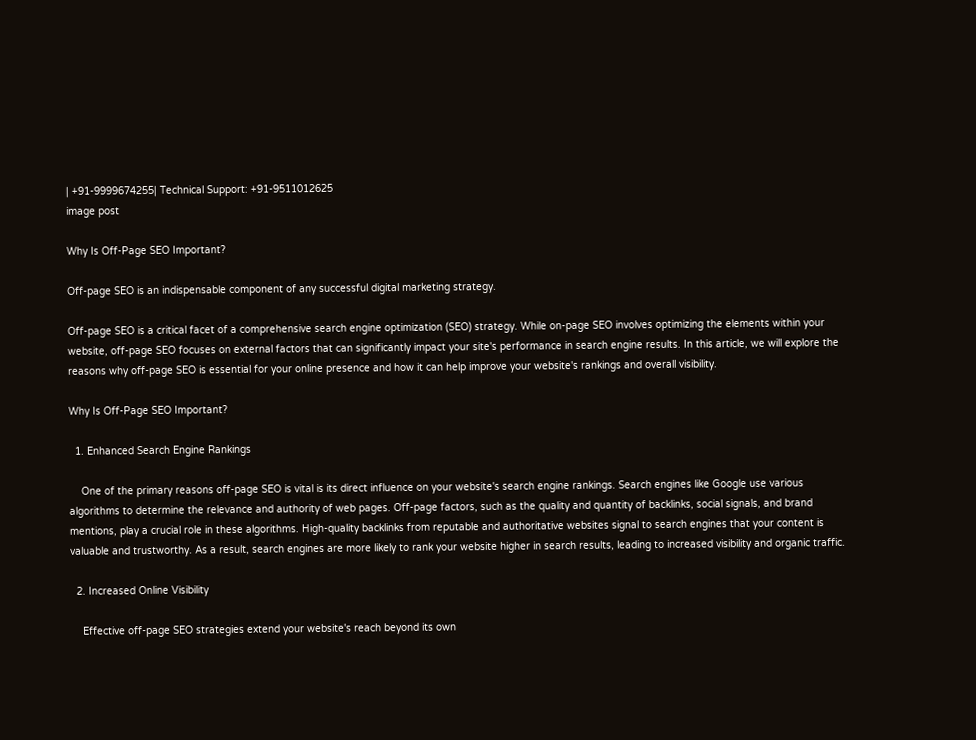| +91-9999674255| Technical Support: +91-9511012625
image post

Why Is Off-Page SEO Important?

Off-page SEO is an indispensable component of any successful digital marketing strategy.

Off-page SEO is a critical facet of a comprehensive search engine optimization (SEO) strategy. While on-page SEO involves optimizing the elements within your website, off-page SEO focuses on external factors that can significantly impact your site's performance in search engine results. In this article, we will explore the reasons why off-page SEO is essential for your online presence and how it can help improve your website's rankings and overall visibility.

Why Is Off-Page SEO Important?

  1. Enhanced Search Engine Rankings

    One of the primary reasons off-page SEO is vital is its direct influence on your website's search engine rankings. Search engines like Google use various algorithms to determine the relevance and authority of web pages. Off-page factors, such as the quality and quantity of backlinks, social signals, and brand mentions, play a crucial role in these algorithms. High-quality backlinks from reputable and authoritative websites signal to search engines that your content is valuable and trustworthy. As a result, search engines are more likely to rank your website higher in search results, leading to increased visibility and organic traffic.

  2. Increased Online Visibility

    Effective off-page SEO strategies extend your website's reach beyond its own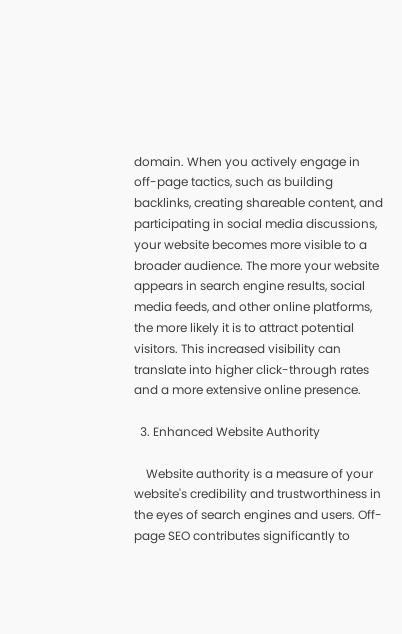domain. When you actively engage in off-page tactics, such as building backlinks, creating shareable content, and participating in social media discussions, your website becomes more visible to a broader audience. The more your website appears in search engine results, social media feeds, and other online platforms, the more likely it is to attract potential visitors. This increased visibility can translate into higher click-through rates and a more extensive online presence.

  3. Enhanced Website Authority

    Website authority is a measure of your website's credibility and trustworthiness in the eyes of search engines and users. Off-page SEO contributes significantly to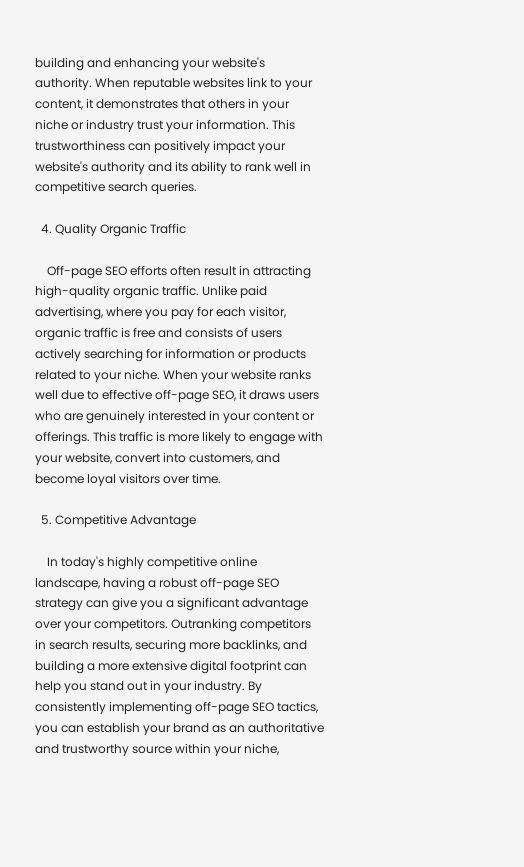building and enhancing your website's authority. When reputable websites link to your content, it demonstrates that others in your niche or industry trust your information. This trustworthiness can positively impact your website's authority and its ability to rank well in competitive search queries.

  4. Quality Organic Traffic

    Off-page SEO efforts often result in attracting high-quality organic traffic. Unlike paid advertising, where you pay for each visitor, organic traffic is free and consists of users actively searching for information or products related to your niche. When your website ranks well due to effective off-page SEO, it draws users who are genuinely interested in your content or offerings. This traffic is more likely to engage with your website, convert into customers, and become loyal visitors over time.

  5. Competitive Advantage

    In today's highly competitive online landscape, having a robust off-page SEO strategy can give you a significant advantage over your competitors. Outranking competitors in search results, securing more backlinks, and building a more extensive digital footprint can help you stand out in your industry. By consistently implementing off-page SEO tactics, you can establish your brand as an authoritative and trustworthy source within your niche,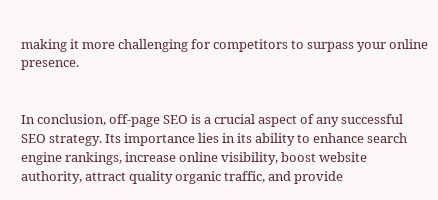making it more challenging for competitors to surpass your online presence.


In conclusion, off-page SEO is a crucial aspect of any successful SEO strategy. Its importance lies in its ability to enhance search engine rankings, increase online visibility, boost website authority, attract quality organic traffic, and provide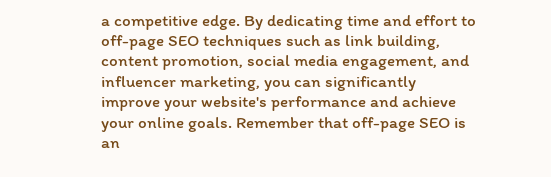a competitive edge. By dedicating time and effort to off-page SEO techniques such as link building, content promotion, social media engagement, and influencer marketing, you can significantly improve your website's performance and achieve your online goals. Remember that off-page SEO is an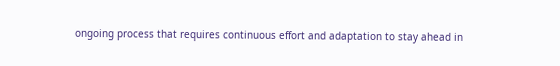ongoing process that requires continuous effort and adaptation to stay ahead in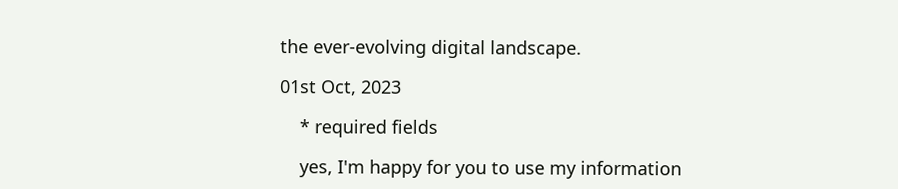the ever-evolving digital landscape.

01st Oct, 2023

    * required fields

    yes, I'm happy for you to use my information